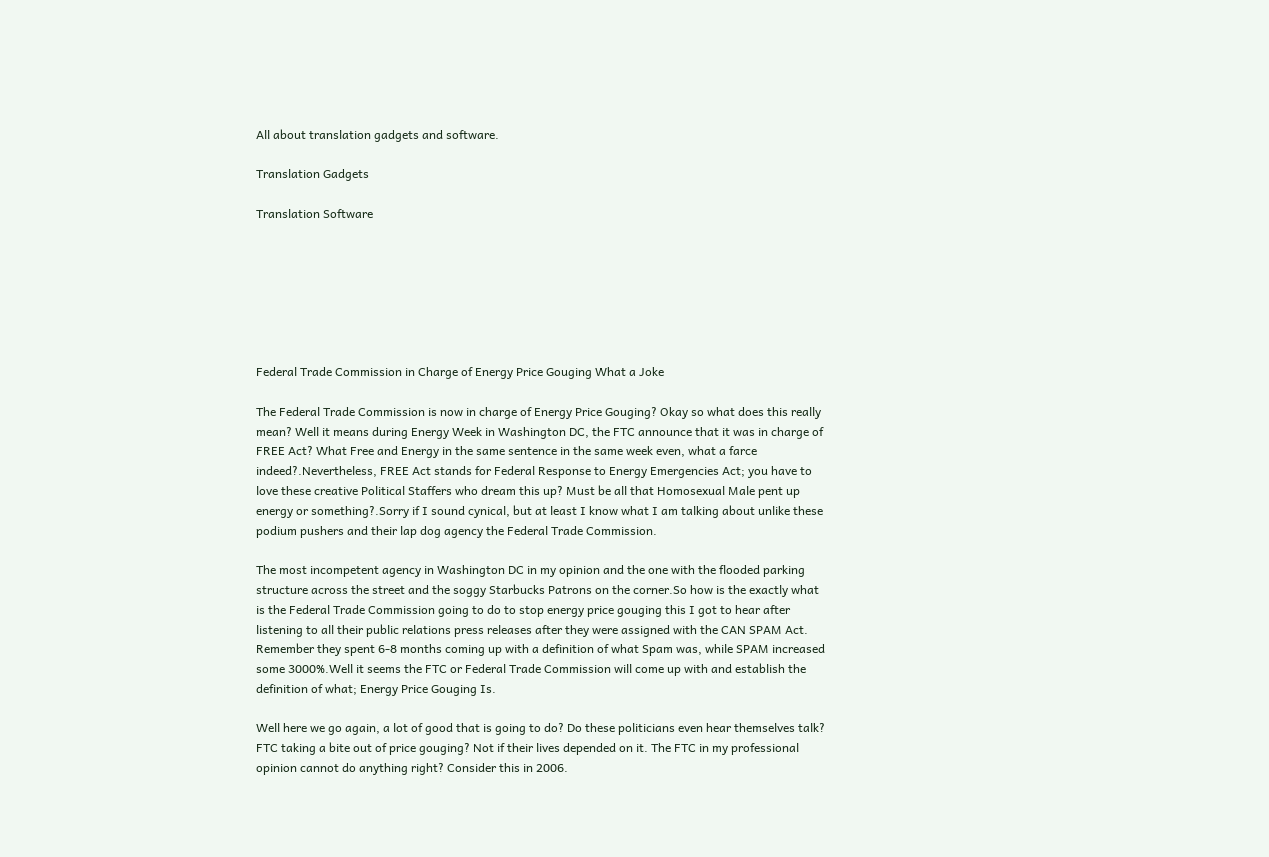All about translation gadgets and software.

Translation Gadgets

Translation Software







Federal Trade Commission in Charge of Energy Price Gouging What a Joke

The Federal Trade Commission is now in charge of Energy Price Gouging? Okay so what does this really mean? Well it means during Energy Week in Washington DC, the FTC announce that it was in charge of FREE Act? What Free and Energy in the same sentence in the same week even, what a farce indeed?.Nevertheless, FREE Act stands for Federal Response to Energy Emergencies Act; you have to love these creative Political Staffers who dream this up? Must be all that Homosexual Male pent up energy or something?.Sorry if I sound cynical, but at least I know what I am talking about unlike these podium pushers and their lap dog agency the Federal Trade Commission.

The most incompetent agency in Washington DC in my opinion and the one with the flooded parking structure across the street and the soggy Starbucks Patrons on the corner.So how is the exactly what is the Federal Trade Commission going to do to stop energy price gouging this I got to hear after listening to all their public relations press releases after they were assigned with the CAN SPAM Act. Remember they spent 6-8 months coming up with a definition of what Spam was, while SPAM increased some 3000%.Well it seems the FTC or Federal Trade Commission will come up with and establish the definition of what; Energy Price Gouging Is.

Well here we go again, a lot of good that is going to do? Do these politicians even hear themselves talk? FTC taking a bite out of price gouging? Not if their lives depended on it. The FTC in my professional opinion cannot do anything right? Consider this in 2006.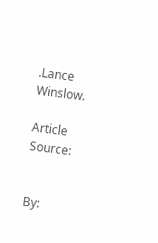.Lance Winslow.

Article Source:


By: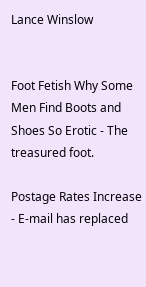Lance Winslow


Foot Fetish Why Some Men Find Boots and Shoes So Erotic - The treasured foot.

Postage Rates Increase - E-mail has replaced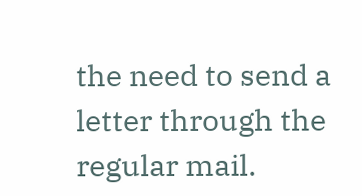the need to send a letter through the regular mail.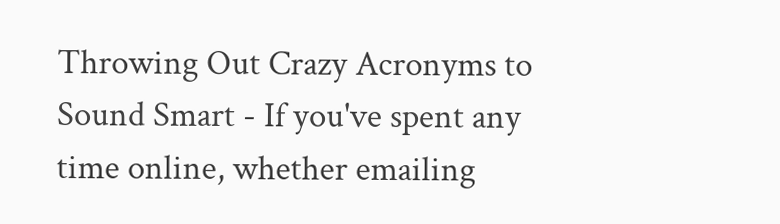Throwing Out Crazy Acronyms to Sound Smart - If you've spent any time online, whether emailing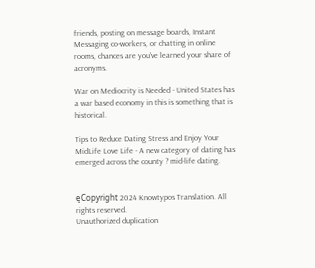friends, posting on message boards, Instant Messaging co-workers, or chatting in online rooms, chances are you've learned your share of acronyms.

War on Mediocrity is Needed - United States has a war based economy in this is something that is historical.

Tips to Reduce Dating Stress and Enjoy Your MidLife Love Life - A new category of dating has emerged across the county ? mid-life dating.


ęCopyright 2024 Knowtypos Translation. All rights reserved.
Unauthorized duplication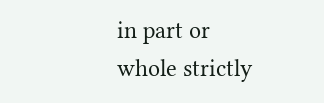in part or whole strictly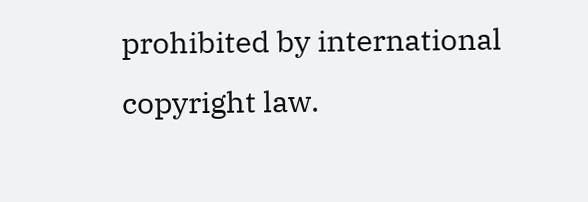prohibited by international copyright law.